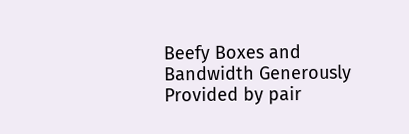Beefy Boxes and Bandwidth Generously Provided by pair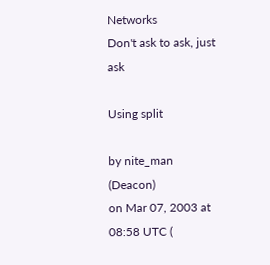Networks
Don't ask to ask, just ask

Using split

by nite_man (Deacon)
on Mar 07, 2003 at 08:58 UTC (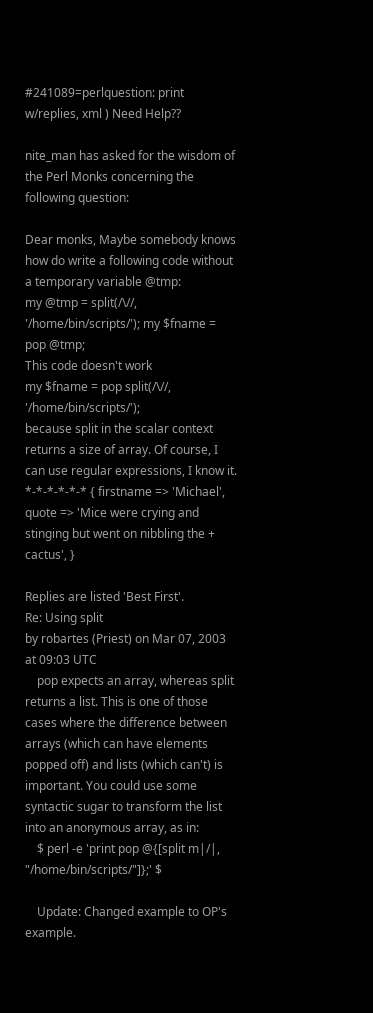#241089=perlquestion: print w/replies, xml ) Need Help??

nite_man has asked for the wisdom of the Perl Monks concerning the following question:

Dear monks, Maybe somebody knows how do write a following code without a temporary variable @tmp:
my @tmp = split(/\//, '/home/bin/scripts/'); my $fname = pop @tmp;
This code doesn't work
my $fname = pop split(/\//, '/home/bin/scripts/');
because split in the scalar context returns a size of array. Of course, I can use regular expressions, I know it.
*-*-*-*-*-* { firstname => 'Michael', quote => 'Mice were crying and stinging but went on nibbling the + cactus', }

Replies are listed 'Best First'.
Re: Using split
by robartes (Priest) on Mar 07, 2003 at 09:03 UTC
    pop expects an array, whereas split returns a list. This is one of those cases where the difference between arrays (which can have elements popped off) and lists (which can't) is important. You could use some syntactic sugar to transform the list into an anonymous array, as in:
    $ perl -e 'print pop @{[split m|/|, "/home/bin/scripts/"]};' $

    Update: Changed example to OP's example.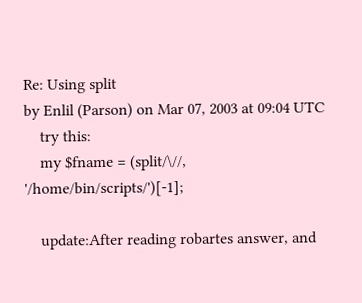Re: Using split
by Enlil (Parson) on Mar 07, 2003 at 09:04 UTC
    try this:
    my $fname = (split/\//, '/home/bin/scripts/')[-1];

    update:After reading robartes answer, and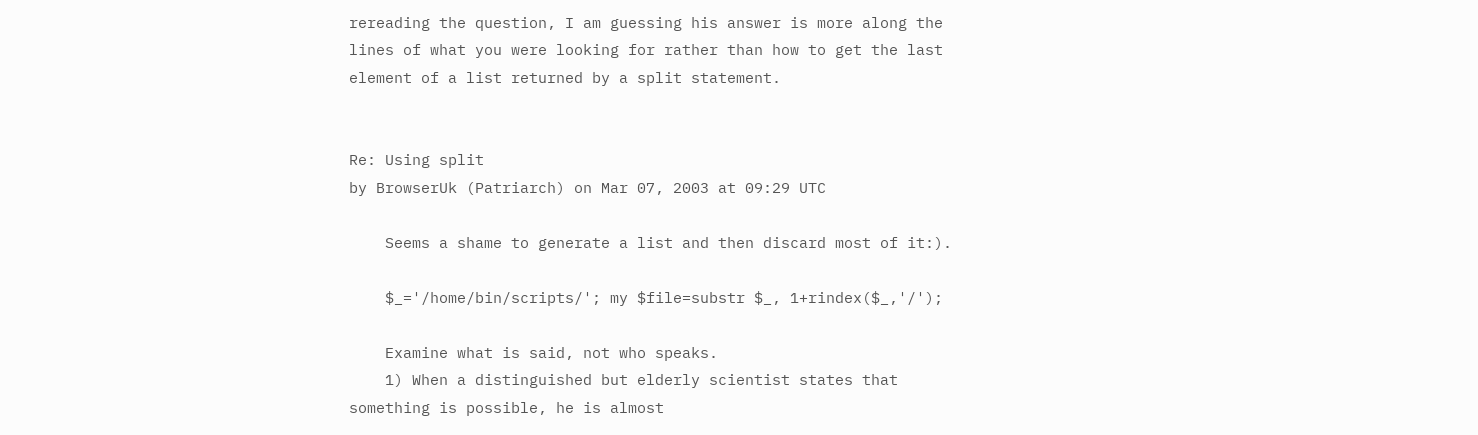rereading the question, I am guessing his answer is more along the lines of what you were looking for rather than how to get the last element of a list returned by a split statement.


Re: Using split
by BrowserUk (Patriarch) on Mar 07, 2003 at 09:29 UTC

    Seems a shame to generate a list and then discard most of it:).

    $_='/home/bin/scripts/'; my $file=substr $_, 1+rindex($_,'/');

    Examine what is said, not who speaks.
    1) When a distinguished but elderly scientist states that something is possible, he is almost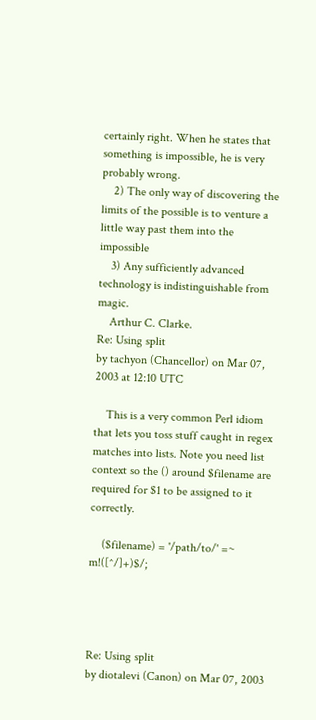certainly right. When he states that something is impossible, he is very probably wrong.
    2) The only way of discovering the limits of the possible is to venture a little way past them into the impossible
    3) Any sufficiently advanced technology is indistinguishable from magic.
    Arthur C. Clarke.
Re: Using split
by tachyon (Chancellor) on Mar 07, 2003 at 12:10 UTC

    This is a very common Perl idiom that lets you toss stuff caught in regex matches into lists. Note you need list context so the () around $filename are required for $1 to be assigned to it correctly.

    ($filename) = '/path/to/' =~ m!([^/]+)$/;




Re: Using split
by diotalevi (Canon) on Mar 07, 2003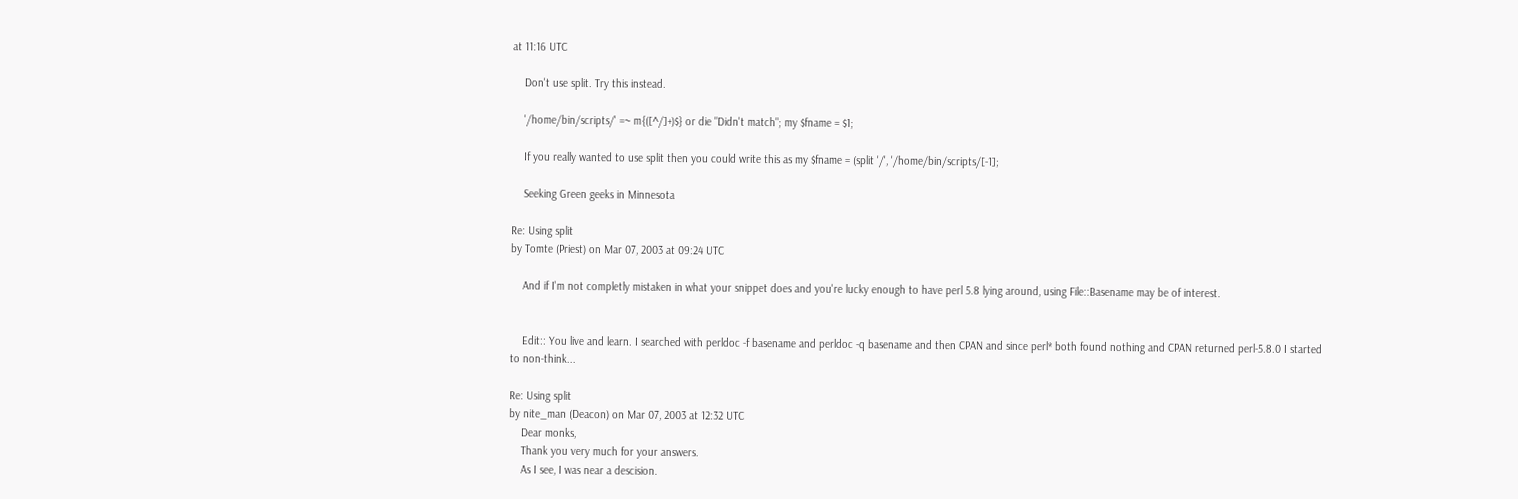at 11:16 UTC

    Don't use split. Try this instead.

    '/home/bin/scripts/' =~ m{([^/]+)$} or die "Didn't match"; my $fname = $1;

    If you really wanted to use split then you could write this as my $fname = (split '/', '/home/bin/scripts/[-1];

    Seeking Green geeks in Minnesota

Re: Using split
by Tomte (Priest) on Mar 07, 2003 at 09:24 UTC

    And if I'm not completly mistaken in what your snippet does and you're lucky enough to have perl 5.8 lying around, using File::Basename may be of interest.


    Edit:: You live and learn. I searched with perldoc -f basename and perldoc -q basename and then CPAN and since perl* both found nothing and CPAN returned perl-5.8.0 I started to non-think...

Re: Using split
by nite_man (Deacon) on Mar 07, 2003 at 12:32 UTC
    Dear monks,
    Thank you very much for your answers.
    As I see, I was near a descision.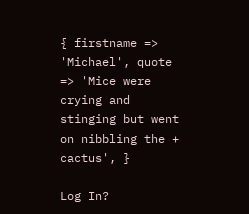{ firstname => 'Michael', quote => 'Mice were crying and stinging but went on nibbling the + cactus', }

Log In?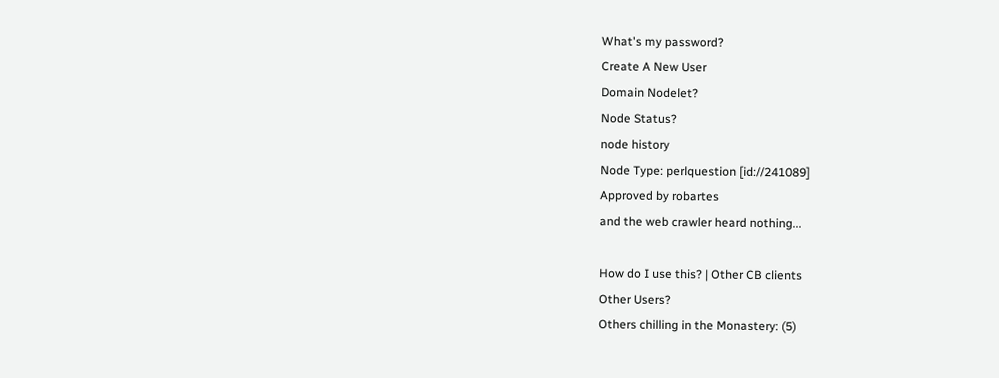What's my password?
Create A New User
Domain Nodelet?
Node Status?
node history
Node Type: perlquestion [id://241089]
Approved by robartes
and the web crawler heard nothing...

How do I use this? | Other CB clients
Other Users?
Others chilling in the Monastery: (5)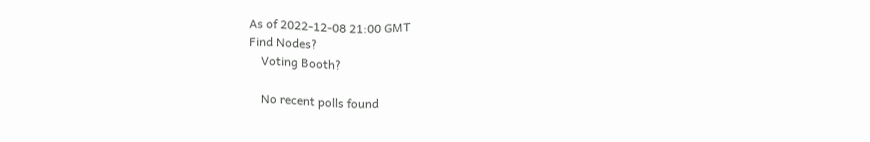As of 2022-12-08 21:00 GMT
Find Nodes?
    Voting Booth?

    No recent polls found